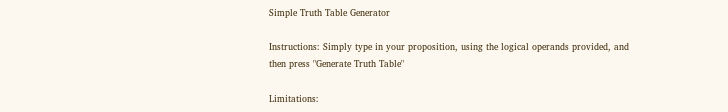Simple Truth Table Generator

Instructions: Simply type in your proposition, using the logical operands provided, and then press "Generate Truth Table"

Limitations: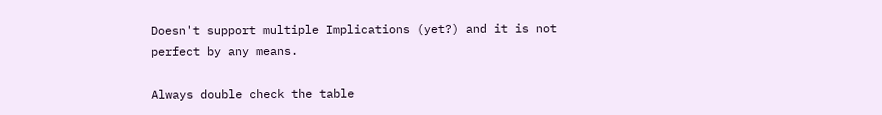Doesn't support multiple Implications (yet?) and it is not perfect by any means.

Always double check the table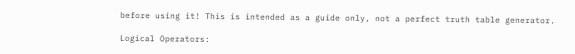before using it! This is intended as a guide only, not a perfect truth table generator.

Logical Operators: